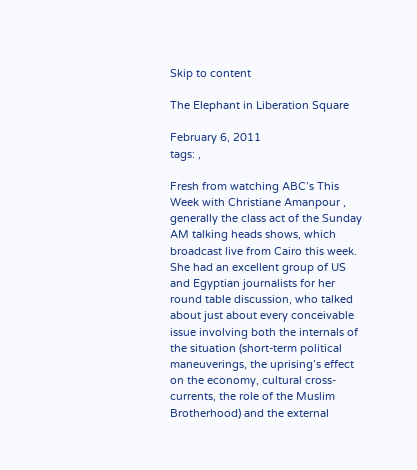Skip to content

The Elephant in Liberation Square

February 6, 2011
tags: ,

Fresh from watching ABC’s This Week with Christiane Amanpour , generally the class act of the Sunday AM talking heads shows, which broadcast live from Cairo this week. She had an excellent group of US and Egyptian journalists for her round table discussion, who talked about just about every conceivable issue involving both the internals of the situation (short-term political maneuverings, the uprising’s effect on the economy, cultural cross-currents, the role of the Muslim Brotherhood) and the external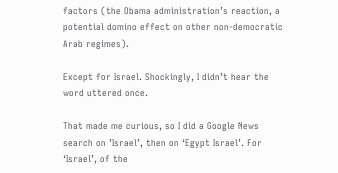factors (the Obama administration’s reaction, a potential domino effect on other non-democratic Arab regimes).

Except for Israel. Shockingly, I didn’t hear the word uttered once.

That made me curious, so I did a Google News search on ’Israel’, then on ‘Egypt Israel’. For ‘Israel’, of the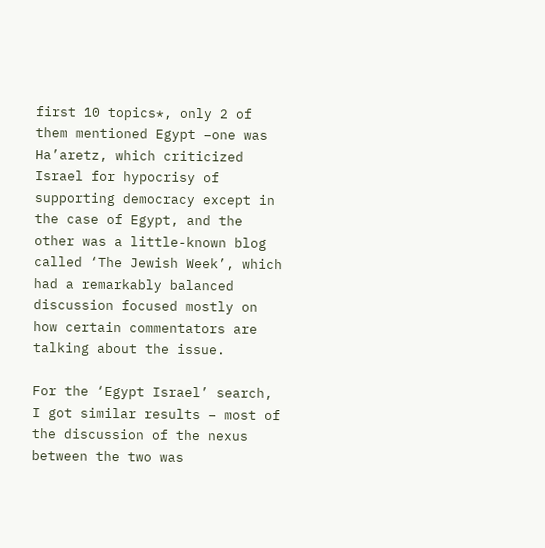first 10 topics*, only 2 of them mentioned Egypt –one was Ha’aretz, which criticized Israel for hypocrisy of supporting democracy except in the case of Egypt, and the other was a little-known blog called ‘The Jewish Week’, which had a remarkably balanced discussion focused mostly on how certain commentators are talking about the issue.

For the ‘Egypt Israel’ search, I got similar results – most of the discussion of the nexus between the two was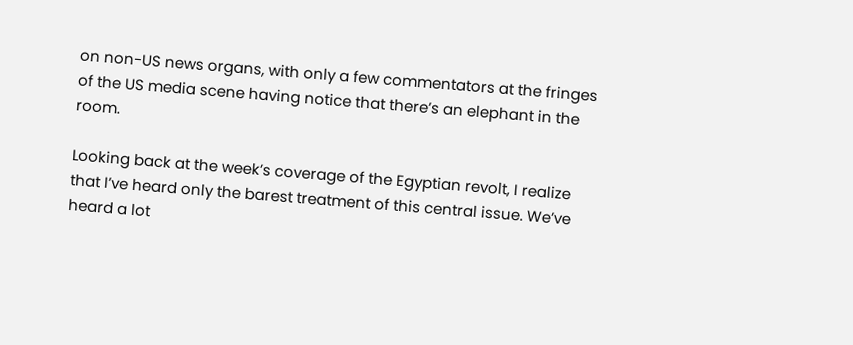on non-US news organs, with only a few commentators at the fringes of the US media scene having notice that there’s an elephant in the room.

Looking back at the week’s coverage of the Egyptian revolt, I realize that I’ve heard only the barest treatment of this central issue. We’ve heard a lot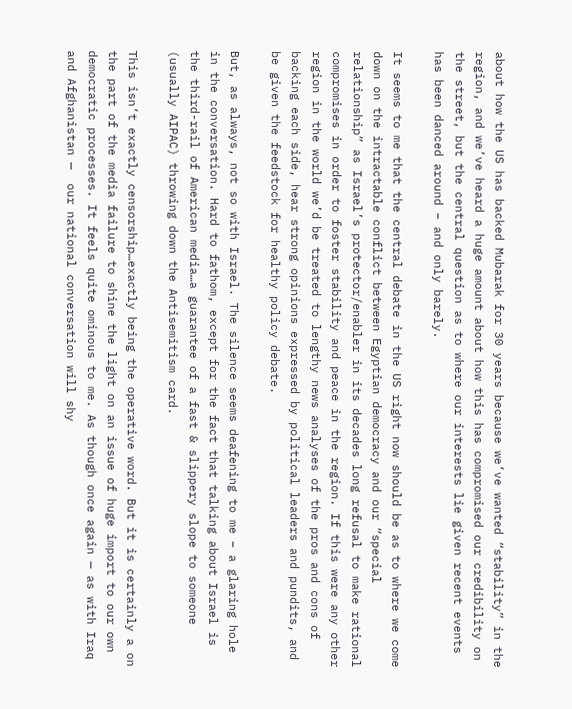about how the US has backed Mubarak for 30 years because we’ve wanted “stability” in the region, and we’ve heard a huge amount about how this has compromised our credibility on the street, but the central question as to where our interests lie given recent events has been danced around – and only barely.

It seems to me that the central debate in the US right now should be as to where we come down on the intractable conflict between Egyptian democracy and our “special relationship” as Israel’s protector/enabler in its decades long refusal to make rational compromises in order to foster stability and peace in the region. If this were any other region in the world we’d be treated to lengthy news analyses of the pros and cons of backing each side, hear strong opinions expressed by political leaders and pundits, and be given the feedstock for healthy policy debate.

But, as always, not so with Israel. The silence seems deafening to me – a glaring hole in the conversation. Hard to fathom, except for the fact that talking about Israel is the third-rail of American media…a guarantee of a fast & slippery slope to someone (usually AIPAC) throwing down the Antisemitism card.

This isn’t exactly censorship…exactly being the operative word. But it is certainly a on the part of the media failure to shine the light on an issue of huge import to our own democratic processes. It feels quite ominous to me. As though once again — as with Iraq and Afghanistan —  our national conversation will shy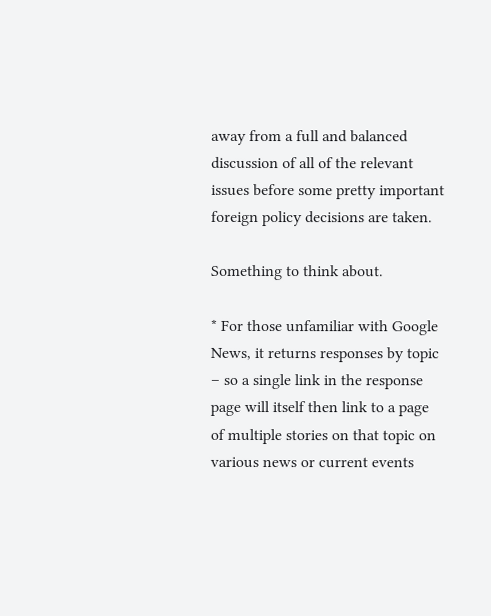away from a full and balanced discussion of all of the relevant issues before some pretty important foreign policy decisions are taken.

Something to think about.

* For those unfamiliar with Google News, it returns responses by topic – so a single link in the response page will itself then link to a page of multiple stories on that topic on various news or current events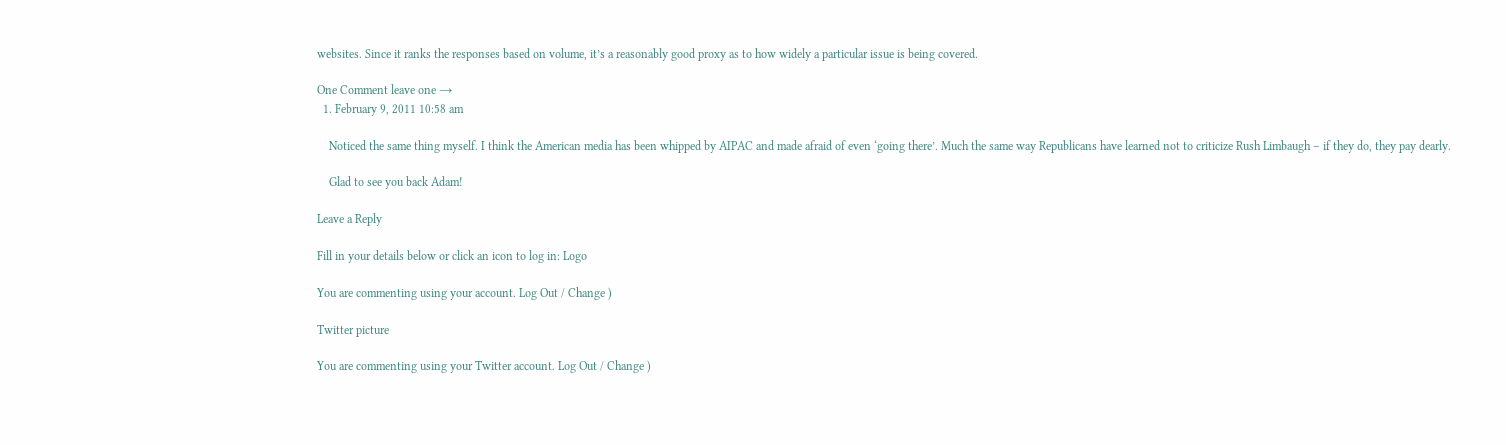websites. Since it ranks the responses based on volume, it’s a reasonably good proxy as to how widely a particular issue is being covered.

One Comment leave one →
  1. February 9, 2011 10:58 am

    Noticed the same thing myself. I think the American media has been whipped by AIPAC and made afraid of even ‘going there’. Much the same way Republicans have learned not to criticize Rush Limbaugh – if they do, they pay dearly.

    Glad to see you back Adam!

Leave a Reply

Fill in your details below or click an icon to log in: Logo

You are commenting using your account. Log Out / Change )

Twitter picture

You are commenting using your Twitter account. Log Out / Change )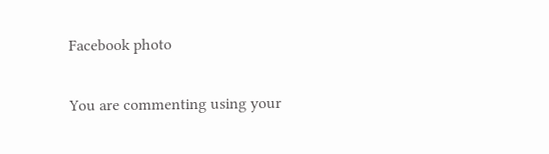Facebook photo

You are commenting using your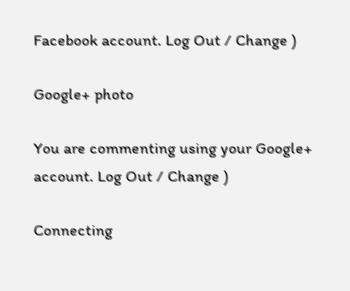Facebook account. Log Out / Change )

Google+ photo

You are commenting using your Google+ account. Log Out / Change )

Connecting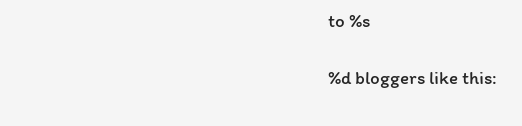to %s

%d bloggers like this: